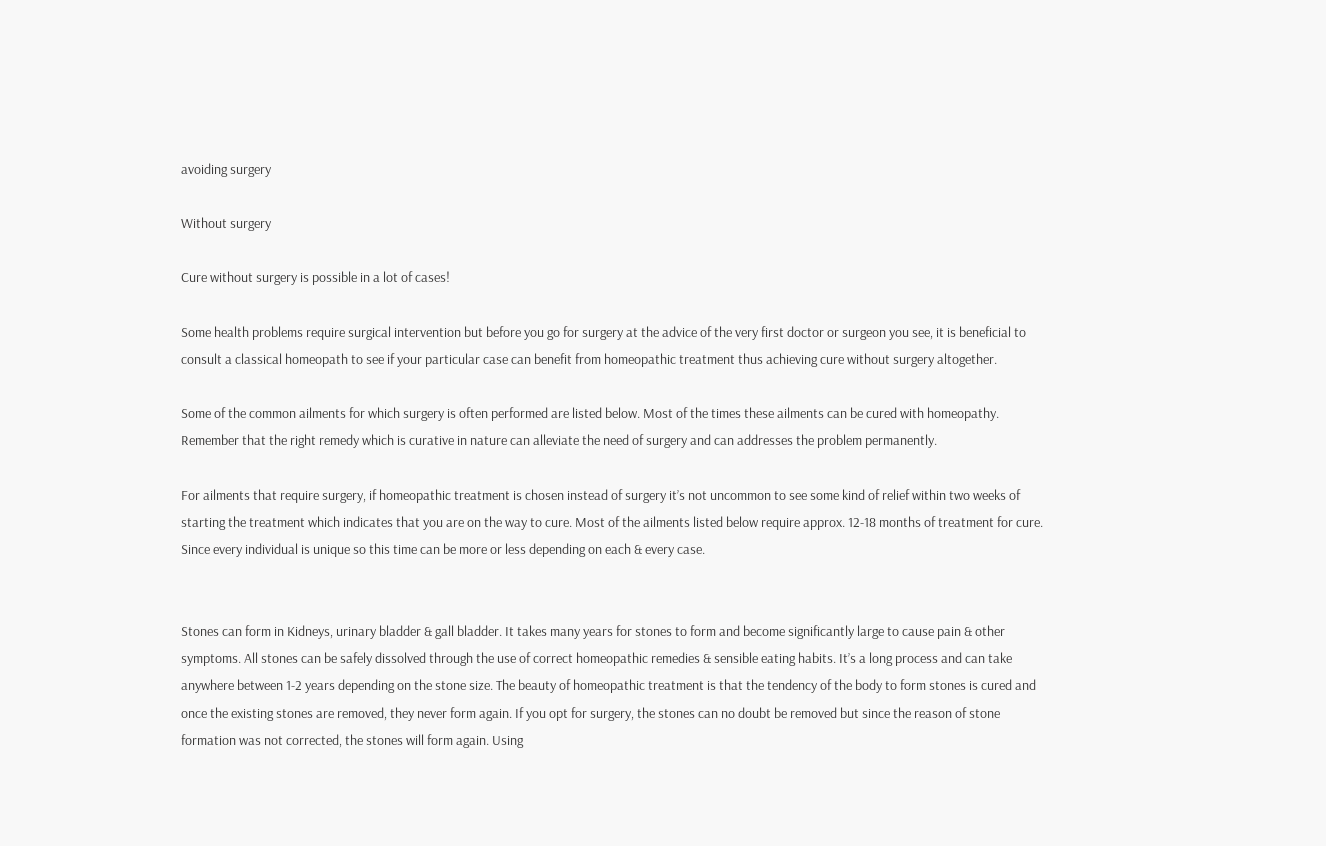avoiding surgery

Without surgery

Cure without surgery is possible in a lot of cases!

Some health problems require surgical intervention but before you go for surgery at the advice of the very first doctor or surgeon you see, it is beneficial to consult a classical homeopath to see if your particular case can benefit from homeopathic treatment thus achieving cure without surgery altogether.

Some of the common ailments for which surgery is often performed are listed below. Most of the times these ailments can be cured with homeopathy. Remember that the right remedy which is curative in nature can alleviate the need of surgery and can addresses the problem permanently.

For ailments that require surgery, if homeopathic treatment is chosen instead of surgery it’s not uncommon to see some kind of relief within two weeks of starting the treatment which indicates that you are on the way to cure. Most of the ailments listed below require approx. 12-18 months of treatment for cure. Since every individual is unique so this time can be more or less depending on each & every case.


Stones can form in Kidneys, urinary bladder & gall bladder. It takes many years for stones to form and become significantly large to cause pain & other symptoms. All stones can be safely dissolved through the use of correct homeopathic remedies & sensible eating habits. It’s a long process and can take anywhere between 1-2 years depending on the stone size. The beauty of homeopathic treatment is that the tendency of the body to form stones is cured and once the existing stones are removed, they never form again. If you opt for surgery, the stones can no doubt be removed but since the reason of stone formation was not corrected, the stones will form again. Using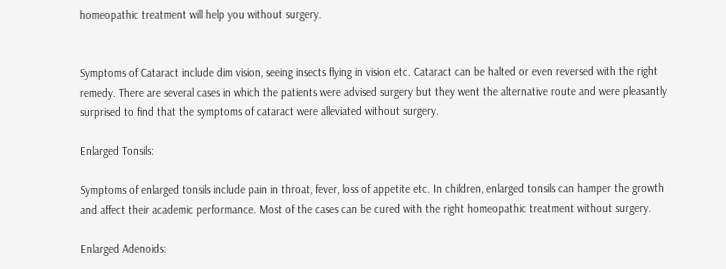homeopathic treatment will help you without surgery.


Symptoms of Cataract include dim vision, seeing insects flying in vision etc. Cataract can be halted or even reversed with the right remedy. There are several cases in which the patients were advised surgery but they went the alternative route and were pleasantly surprised to find that the symptoms of cataract were alleviated without surgery.

Enlarged Tonsils:

Symptoms of enlarged tonsils include pain in throat, fever, loss of appetite etc. In children, enlarged tonsils can hamper the growth and affect their academic performance. Most of the cases can be cured with the right homeopathic treatment without surgery.

Enlarged Adenoids: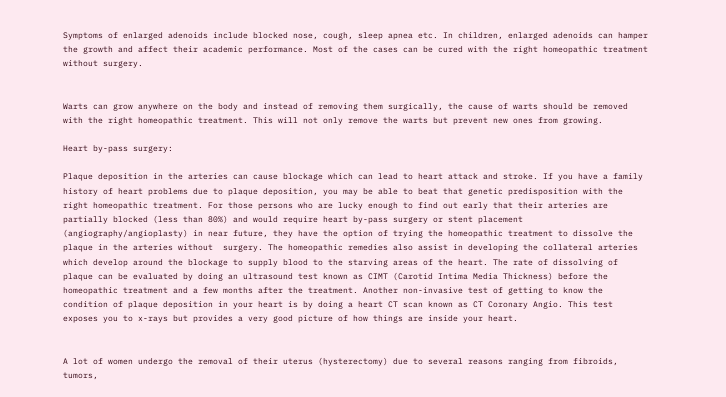Symptoms of enlarged adenoids include blocked nose, cough, sleep apnea etc. In children, enlarged adenoids can hamper the growth and affect their academic performance. Most of the cases can be cured with the right homeopathic treatment without surgery.


Warts can grow anywhere on the body and instead of removing them surgically, the cause of warts should be removed with the right homeopathic treatment. This will not only remove the warts but prevent new ones from growing.

Heart by-pass surgery:

Plaque deposition in the arteries can cause blockage which can lead to heart attack and stroke. If you have a family history of heart problems due to plaque deposition, you may be able to beat that genetic predisposition with the right homeopathic treatment. For those persons who are lucky enough to find out early that their arteries are partially blocked (less than 80%) and would require heart by-pass surgery or stent placement (angiography/angioplasty) in near future, they have the option of trying the homeopathic treatment to dissolve the plaque in the arteries without  surgery. The homeopathic remedies also assist in developing the collateral arteries which develop around the blockage to supply blood to the starving areas of the heart. The rate of dissolving of plaque can be evaluated by doing an ultrasound test known as CIMT (Carotid Intima Media Thickness) before the homeopathic treatment and a few months after the treatment. Another non-invasive test of getting to know the condition of plaque deposition in your heart is by doing a heart CT scan known as CT Coronary Angio. This test exposes you to x-rays but provides a very good picture of how things are inside your heart.


A lot of women undergo the removal of their uterus (hysterectomy) due to several reasons ranging from fibroids, tumors,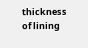thickness of lining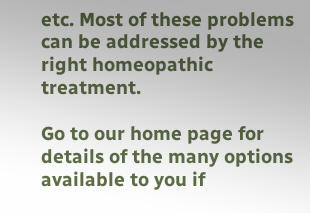etc. Most of these problems can be addressed by the right homeopathic treatment.

Go to our home page for details of the many options available to you if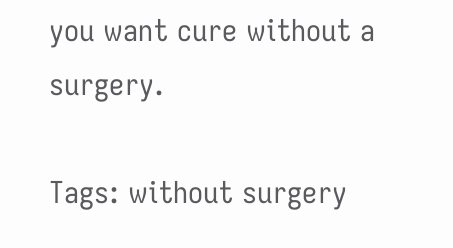you want cure without a surgery.

Tags: without surgery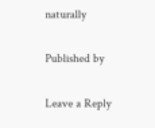naturally

Published by

Leave a Reply